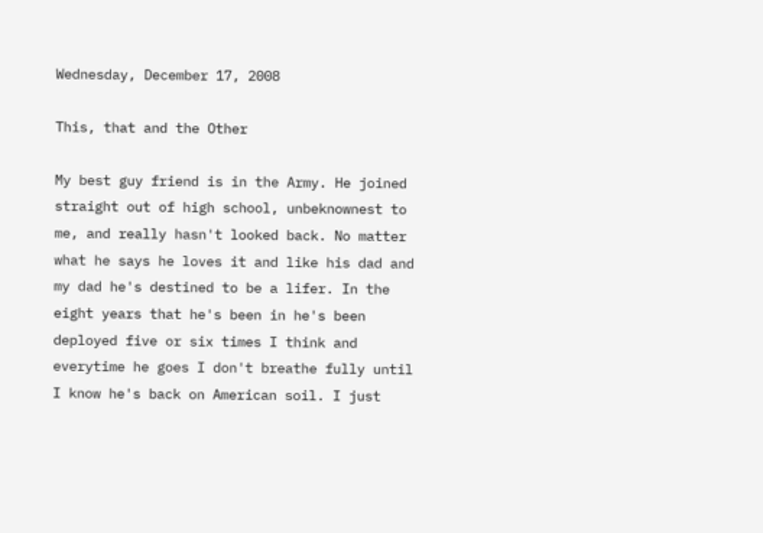Wednesday, December 17, 2008

This, that and the Other

My best guy friend is in the Army. He joined straight out of high school, unbeknownest to me, and really hasn't looked back. No matter what he says he loves it and like his dad and my dad he's destined to be a lifer. In the eight years that he's been in he's been deployed five or six times I think and everytime he goes I don't breathe fully until I know he's back on American soil. I just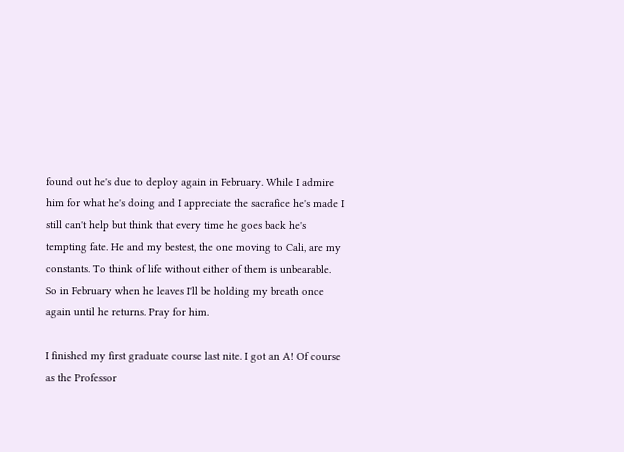found out he's due to deploy again in February. While I admire him for what he's doing and I appreciate the sacrafice he's made I still can't help but think that every time he goes back he's tempting fate. He and my bestest, the one moving to Cali, are my constants. To think of life without either of them is unbearable. So in February when he leaves I'll be holding my breath once again until he returns. Pray for him.

I finished my first graduate course last nite. I got an A! Of course as the Professor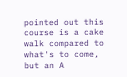pointed out this course is a cake walk compared to what's to come, but an A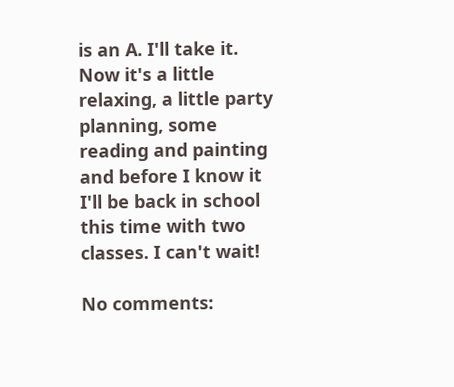is an A. I'll take it. Now it's a little relaxing, a little party planning, some reading and painting and before I know it I'll be back in school this time with two classes. I can't wait!

No comments: